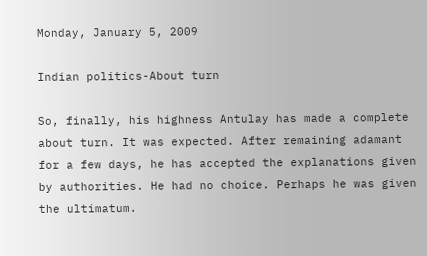Monday, January 5, 2009

Indian politics-About turn

So, finally, his highness Antulay has made a complete about turn. It was expected. After remaining adamant for a few days, he has accepted the explanations given by authorities. He had no choice. Perhaps he was given the ultimatum.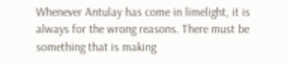Whenever Antulay has come in limelight, it is always for the wrong reasons. There must be something that is making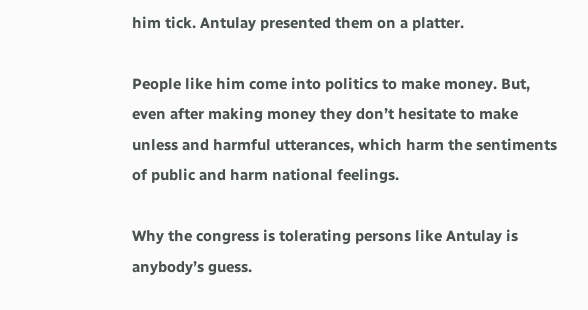him tick. Antulay presented them on a platter.

People like him come into politics to make money. But, even after making money they don’t hesitate to make unless and harmful utterances, which harm the sentiments of public and harm national feelings.

Why the congress is tolerating persons like Antulay is anybody’s guess.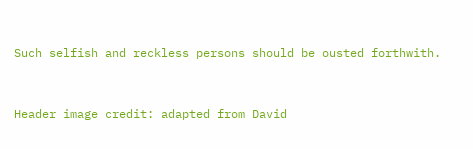Such selfish and reckless persons should be ousted forthwith.


Header image credit: adapted from David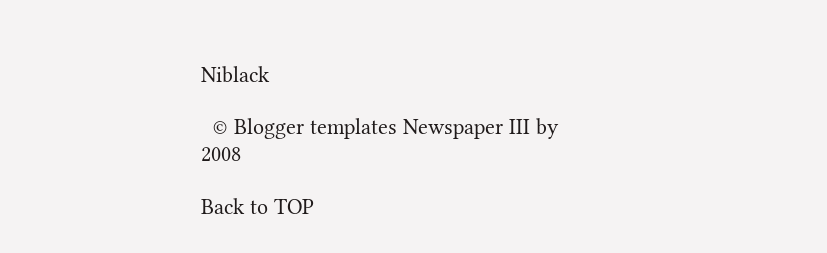Niblack

  © Blogger templates Newspaper III by 2008

Back to TOP